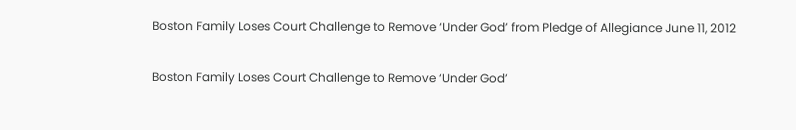Boston Family Loses Court Challenge to Remove ‘Under God’ from Pledge of Allegiance June 11, 2012

Boston Family Loses Court Challenge to Remove ‘Under God’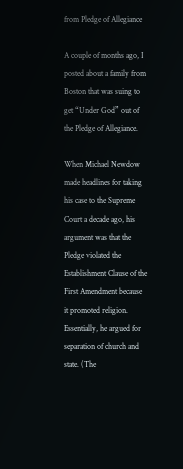from Pledge of Allegiance

A couple of months ago, I posted about a family from Boston that was suing to get “Under God” out of the Pledge of Allegiance.

When Michael Newdow made headlines for taking his case to the Supreme Court a decade ago, his argument was that the Pledge violated the Establishment Clause of the First Amendment because it promoted religion. Essentially, he argued for separation of church and state. (The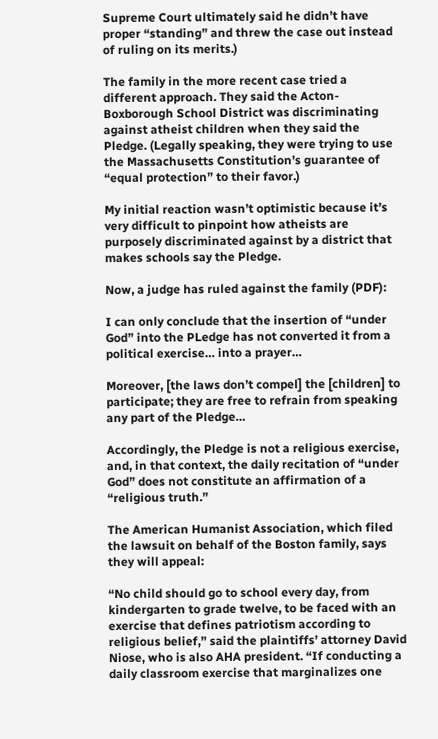Supreme Court ultimately said he didn’t have proper “standing” and threw the case out instead of ruling on its merits.)

The family in the more recent case tried a different approach. They said the Acton-Boxborough School District was discriminating against atheist children when they said the Pledge. (Legally speaking, they were trying to use the Massachusetts Constitution’s guarantee of “equal protection” to their favor.)

My initial reaction wasn’t optimistic because it’s very difficult to pinpoint how atheists are purposely discriminated against by a district that makes schools say the Pledge.

Now, a judge has ruled against the family (PDF):

I can only conclude that the insertion of “under God” into the PLedge has not converted it from a political exercise… into a prayer…

Moreover, [the laws don’t compel] the [children] to participate; they are free to refrain from speaking any part of the Pledge…

Accordingly, the Pledge is not a religious exercise, and, in that context, the daily recitation of “under God” does not constitute an affirmation of a “religious truth.”

The American Humanist Association, which filed the lawsuit on behalf of the Boston family, says they will appeal:

“No child should go to school every day, from kindergarten to grade twelve, to be faced with an exercise that defines patriotism according to religious belief,” said the plaintiffs’ attorney David Niose, who is also AHA president. “If conducting a daily classroom exercise that marginalizes one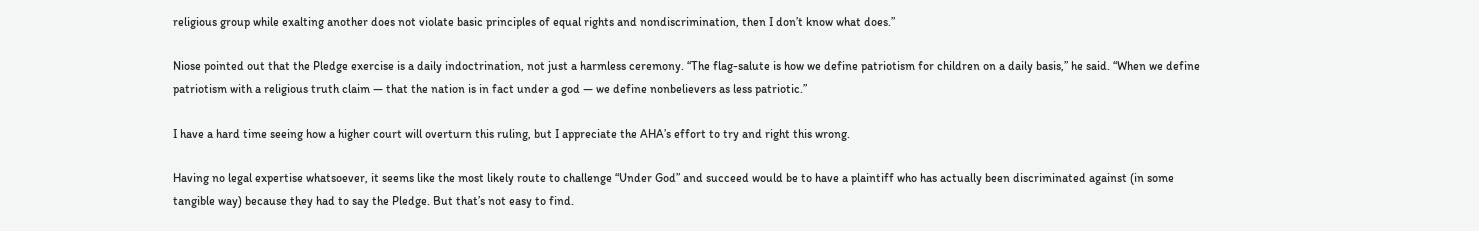religious group while exalting another does not violate basic principles of equal rights and nondiscrimination, then I don’t know what does.”

Niose pointed out that the Pledge exercise is a daily indoctrination, not just a harmless ceremony. “The flag-salute is how we define patriotism for children on a daily basis,” he said. “When we define patriotism with a religious truth claim — that the nation is in fact under a god — we define nonbelievers as less patriotic.”

I have a hard time seeing how a higher court will overturn this ruling, but I appreciate the AHA’s effort to try and right this wrong.

Having no legal expertise whatsoever, it seems like the most likely route to challenge “Under God” and succeed would be to have a plaintiff who has actually been discriminated against (in some tangible way) because they had to say the Pledge. But that’s not easy to find.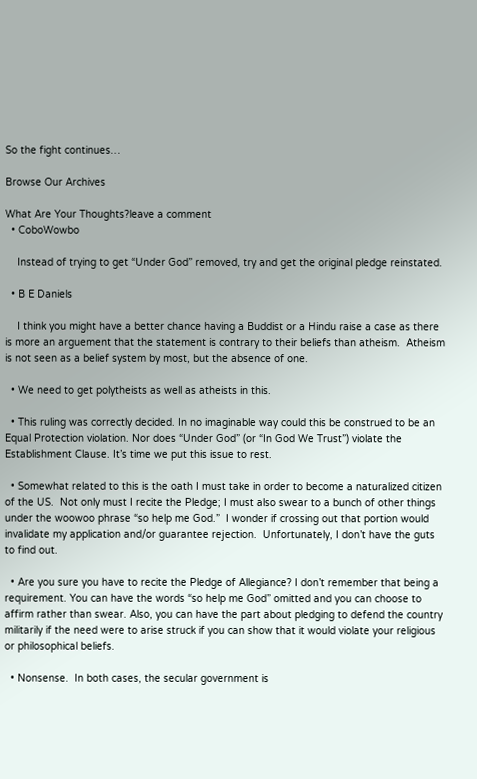So the fight continues…

Browse Our Archives

What Are Your Thoughts?leave a comment
  • CoboWowbo

    Instead of trying to get “Under God” removed, try and get the original pledge reinstated.

  • B E Daniels

    I think you might have a better chance having a Buddist or a Hindu raise a case as there is more an arguement that the statement is contrary to their beliefs than atheism.  Atheism is not seen as a belief system by most, but the absence of one.

  • We need to get polytheists as well as atheists in this.

  • This ruling was correctly decided. In no imaginable way could this be construed to be an Equal Protection violation. Nor does “Under God” (or “In God We Trust”) violate the Establishment Clause. It’s time we put this issue to rest.

  • Somewhat related to this is the oath I must take in order to become a naturalized citizen of the US.  Not only must I recite the Pledge; I must also swear to a bunch of other things under the woowoo phrase “so help me God.”  I wonder if crossing out that portion would invalidate my application and/or guarantee rejection.  Unfortunately, I don’t have the guts to find out.

  • Are you sure you have to recite the Pledge of Allegiance? I don’t remember that being a requirement. You can have the words “so help me God” omitted and you can choose to affirm rather than swear. Also, you can have the part about pledging to defend the country militarily if the need were to arise struck if you can show that it would violate your religious or philosophical beliefs.

  • Nonsense.  In both cases, the secular government is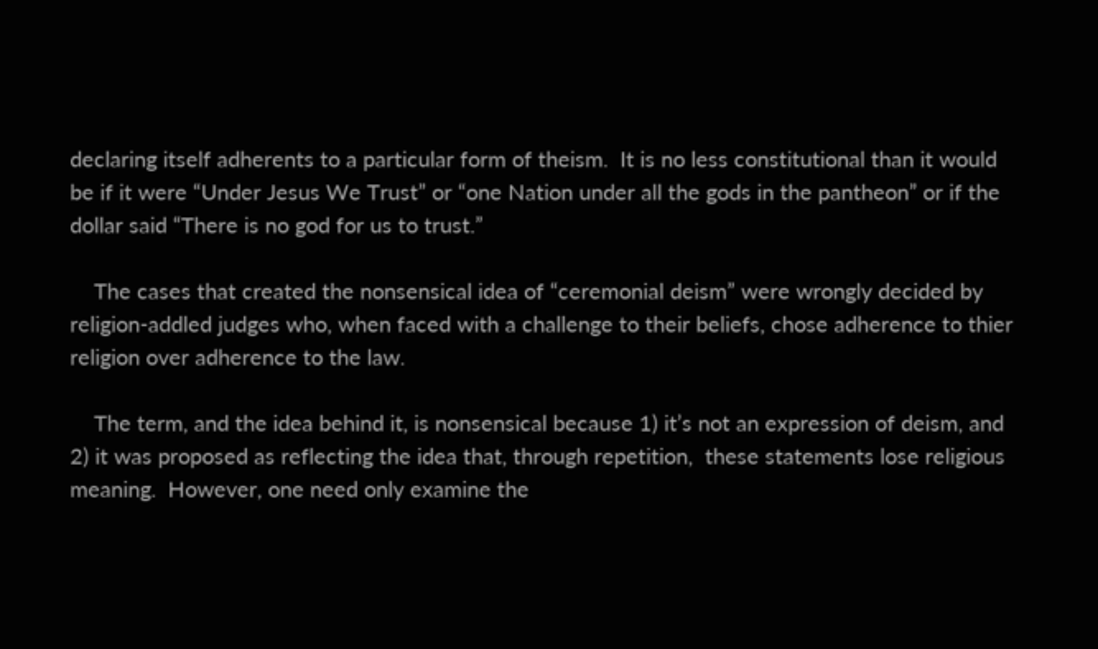declaring itself adherents to a particular form of theism.  It is no less constitutional than it would be if it were “Under Jesus We Trust” or “one Nation under all the gods in the pantheon” or if the dollar said “There is no god for us to trust.”

    The cases that created the nonsensical idea of “ceremonial deism” were wrongly decided by religion-addled judges who, when faced with a challenge to their beliefs, chose adherence to thier religion over adherence to the law.

    The term, and the idea behind it, is nonsensical because 1) it’s not an expression of deism, and 2) it was proposed as reflecting the idea that, through repetition,  these statements lose religious meaning.  However, one need only examine the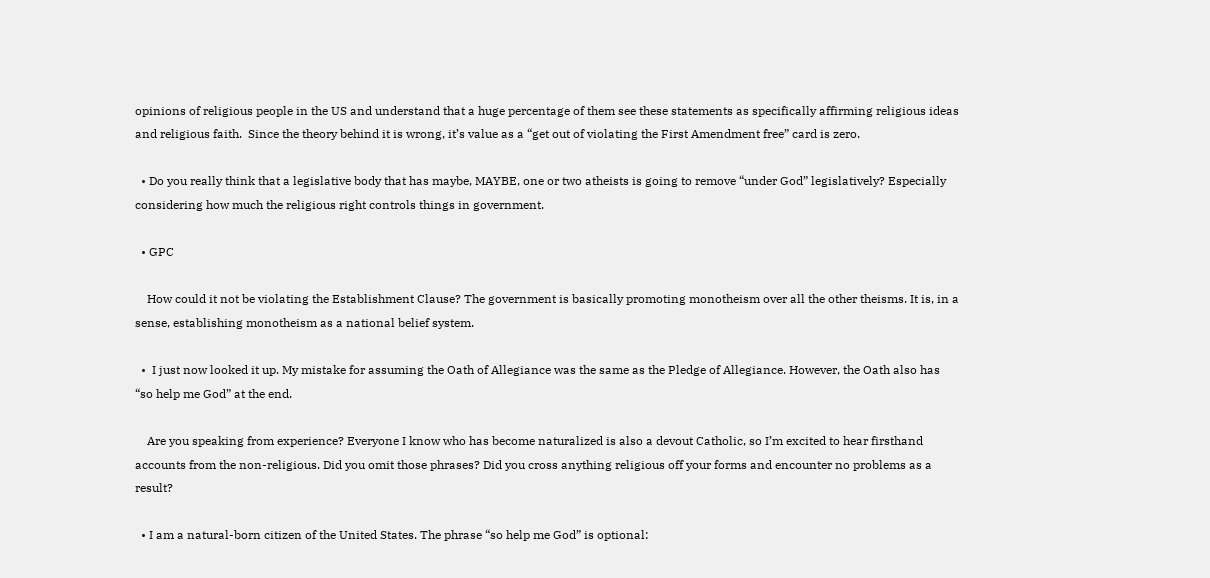opinions of religious people in the US and understand that a huge percentage of them see these statements as specifically affirming religious ideas and religious faith.  Since the theory behind it is wrong, it’s value as a “get out of violating the First Amendment free” card is zero.

  • Do you really think that a legislative body that has maybe, MAYBE, one or two atheists is going to remove “under God” legislatively? Especially considering how much the religious right controls things in government.

  • GPC

    How could it not be violating the Establishment Clause? The government is basically promoting monotheism over all the other theisms. It is, in a sense, establishing monotheism as a national belief system.

  •  I just now looked it up. My mistake for assuming the Oath of Allegiance was the same as the Pledge of Allegiance. However, the Oath also has “so help me God” at the end.

    Are you speaking from experience? Everyone I know who has become naturalized is also a devout Catholic, so I’m excited to hear firsthand accounts from the non-religious. Did you omit those phrases? Did you cross anything religious off your forms and encounter no problems as a result?

  • I am a natural-born citizen of the United States. The phrase “so help me God” is optional: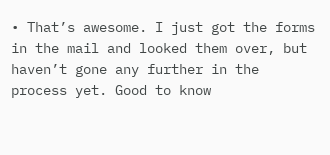• That’s awesome. I just got the forms in the mail and looked them over, but haven’t gone any further in the process yet. Good to know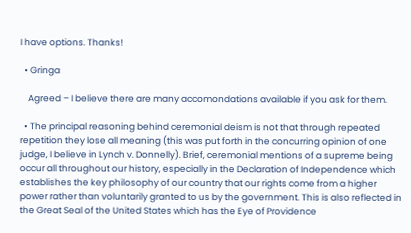I have options. Thanks!

  • Gringa

    Agreed – I believe there are many accomondations available if you ask for them.

  • The principal reasoning behind ceremonial deism is not that through repeated repetition they lose all meaning (this was put forth in the concurring opinion of one judge, I believe in Lynch v. Donnelly). Brief, ceremonial mentions of a supreme being occur all throughout our history, especially in the Declaration of Independence which establishes the key philosophy of our country that our rights come from a higher power rather than voluntarily granted to us by the government. This is also reflected in the Great Seal of the United States which has the Eye of Providence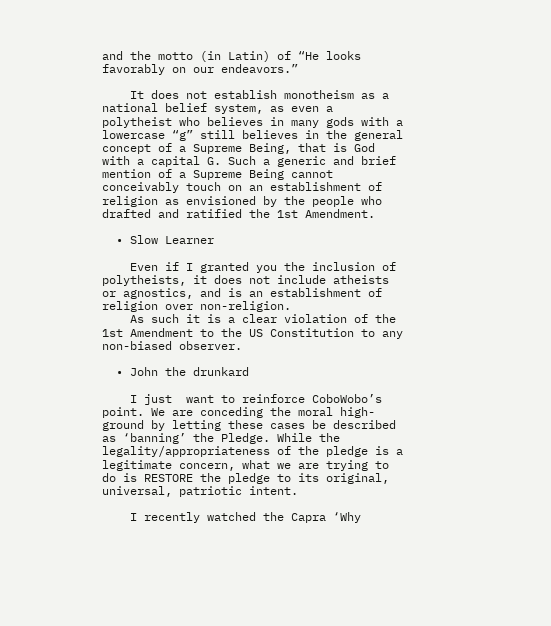and the motto (in Latin) of “He looks favorably on our endeavors.”

    It does not establish monotheism as a national belief system, as even a polytheist who believes in many gods with a lowercase “g” still believes in the general concept of a Supreme Being, that is God with a capital G. Such a generic and brief mention of a Supreme Being cannot conceivably touch on an establishment of religion as envisioned by the people who drafted and ratified the 1st Amendment.

  • Slow Learner

    Even if I granted you the inclusion of polytheists, it does not include atheists or agnostics, and is an establishment of religion over non-religion.
    As such it is a clear violation of the 1st Amendment to the US Constitution to any non-biased observer.

  • John the drunkard

    I just  want to reinforce CoboWobo’s point. We are conceding the moral high-ground by letting these cases be described as ‘banning’ the Pledge. While the legality/appropriateness of the pledge is a legitimate concern, what we are trying to do is RESTORE the pledge to its original, universal, patriotic intent.

    I recently watched the Capra ‘Why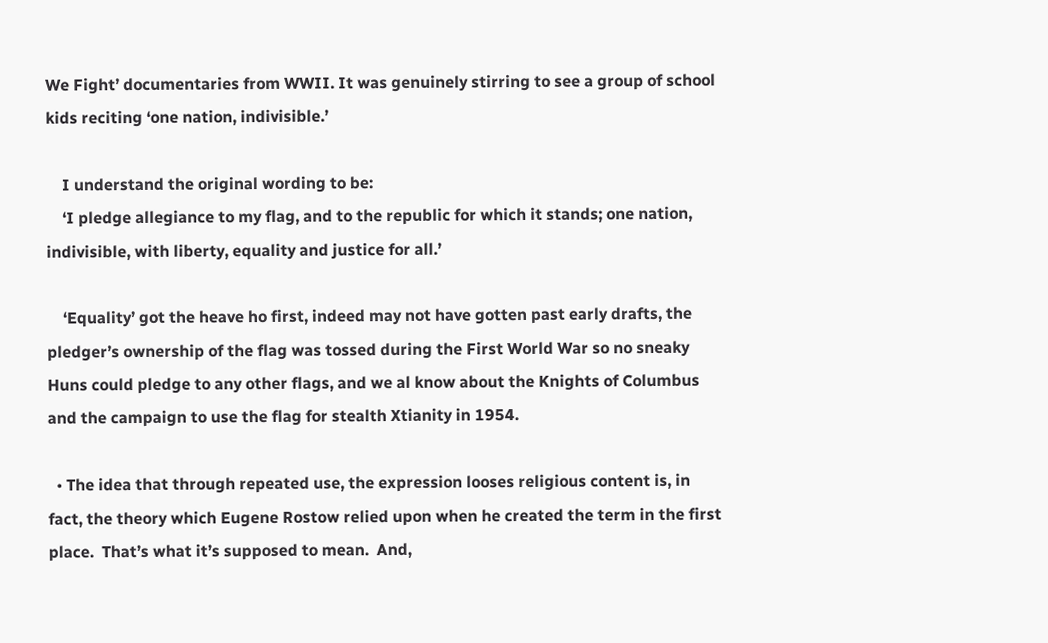We Fight’ documentaries from WWII. It was genuinely stirring to see a group of school kids reciting ‘one nation, indivisible.’

    I understand the original wording to be:
    ‘I pledge allegiance to my flag, and to the republic for which it stands; one nation, indivisible, with liberty, equality and justice for all.’

    ‘Equality’ got the heave ho first, indeed may not have gotten past early drafts, the pledger’s ownership of the flag was tossed during the First World War so no sneaky Huns could pledge to any other flags, and we al know about the Knights of Columbus and the campaign to use the flag for stealth Xtianity in 1954.

  • The idea that through repeated use, the expression looses religious content is, in fact, the theory which Eugene Rostow relied upon when he created the term in the first place.  That’s what it’s supposed to mean.  And,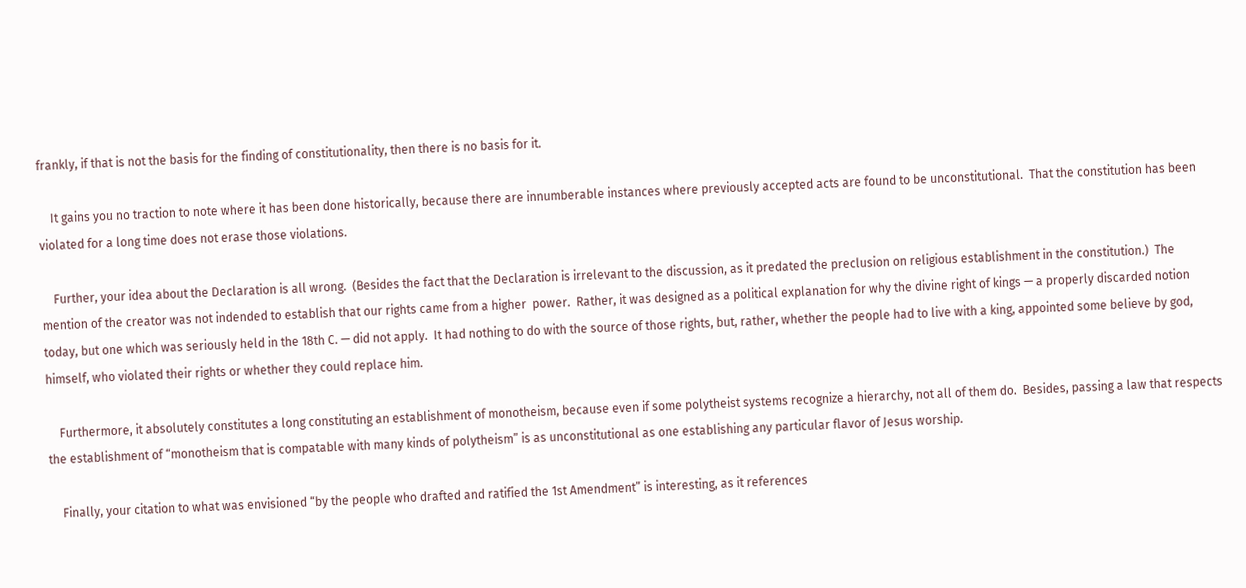frankly, if that is not the basis for the finding of constitutionality, then there is no basis for it.

    It gains you no traction to note where it has been done historically, because there are innumberable instances where previously accepted acts are found to be unconstitutional.  That the constitution has been violated for a long time does not erase those violations.

    Further, your idea about the Declaration is all wrong.  (Besides the fact that the Declaration is irrelevant to the discussion, as it predated the preclusion on religious establishment in the constitution.)  The mention of the creator was not indended to establish that our rights came from a higher  power.  Rather, it was designed as a political explanation for why the divine right of kings — a properly discarded notion today, but one which was seriously held in the 18th C. — did not apply.  It had nothing to do with the source of those rights, but, rather, whether the people had to live with a king, appointed some believe by god, himself, who violated their rights or whether they could replace him.

    Furthermore, it absolutely constitutes a long constituting an establishment of monotheism, because even if some polytheist systems recognize a hierarchy, not all of them do.  Besides, passing a law that respects the establishment of “monotheism that is compatable with many kinds of polytheism” is as unconstitutional as one establishing any particular flavor of Jesus worship.

    Finally, your citation to what was envisioned “by the people who drafted and ratified the 1st Amendment” is interesting, as it references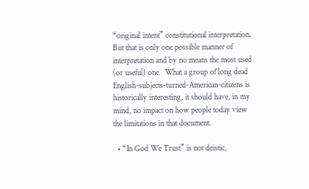“original intent” constitutional interpretation.  But that is only one possible manner of interpretation and by no means the most used (or useful) one.  What a group of long dead English-subjects-turned-American-citizens is historically interesting, it should have, in my mind, no impact on how people today view the limitations in that document.

  • “In God We Trust” is not deistic,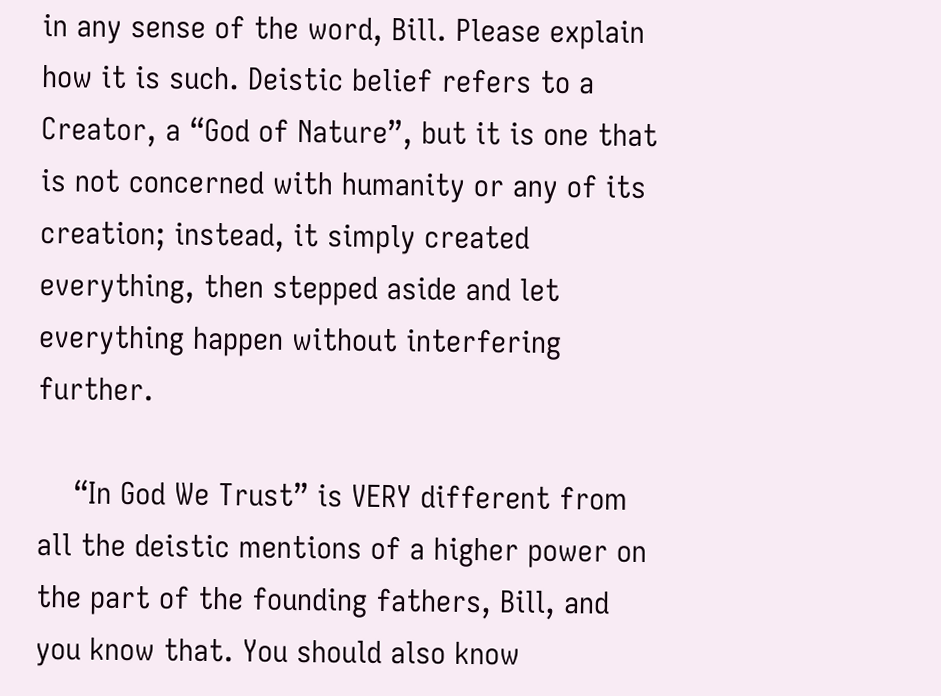in any sense of the word, Bill. Please explain how it is such. Deistic belief refers to a Creator, a “God of Nature”, but it is one that is not concerned with humanity or any of its creation; instead, it simply created everything, then stepped aside and let everything happen without interfering further.

    “In God We Trust” is VERY different from all the deistic mentions of a higher power on the part of the founding fathers, Bill, and you know that. You should also know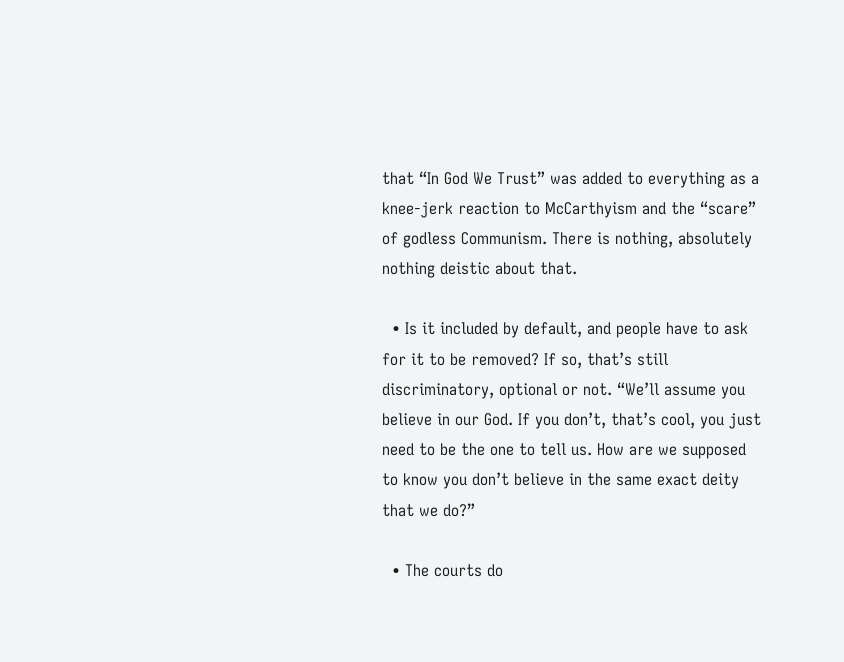that “In God We Trust” was added to everything as a knee-jerk reaction to McCarthyism and the “scare” of godless Communism. There is nothing, absolutely nothing deistic about that.

  • Is it included by default, and people have to ask for it to be removed? If so, that’s still discriminatory, optional or not. “We’ll assume you believe in our God. If you don’t, that’s cool, you just need to be the one to tell us. How are we supposed to know you don’t believe in the same exact deity that we do?”

  • The courts do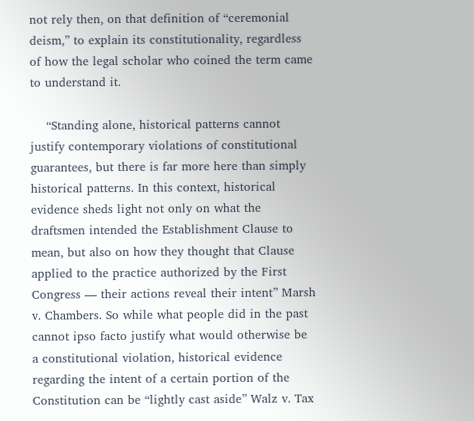not rely then, on that definition of “ceremonial deism,” to explain its constitutionality, regardless of how the legal scholar who coined the term came to understand it.

    “Standing alone, historical patterns cannot justify contemporary violations of constitutional guarantees, but there is far more here than simply historical patterns. In this context, historical evidence sheds light not only on what the draftsmen intended the Establishment Clause to mean, but also on how they thought that Clause applied to the practice authorized by the First Congress — their actions reveal their intent” Marsh v. Chambers. So while what people did in the past cannot ipso facto justify what would otherwise be a constitutional violation, historical evidence regarding the intent of a certain portion of the Constitution can be “lightly cast aside” Walz v. Tax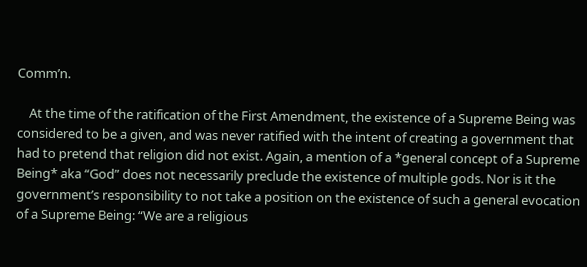Comm’n.

    At the time of the ratification of the First Amendment, the existence of a Supreme Being was considered to be a given, and was never ratified with the intent of creating a government that had to pretend that religion did not exist. Again, a mention of a *general concept of a Supreme Being* aka “God” does not necessarily preclude the existence of multiple gods. Nor is it the government’s responsibility to not take a position on the existence of such a general evocation of a Supreme Being: “We are a religious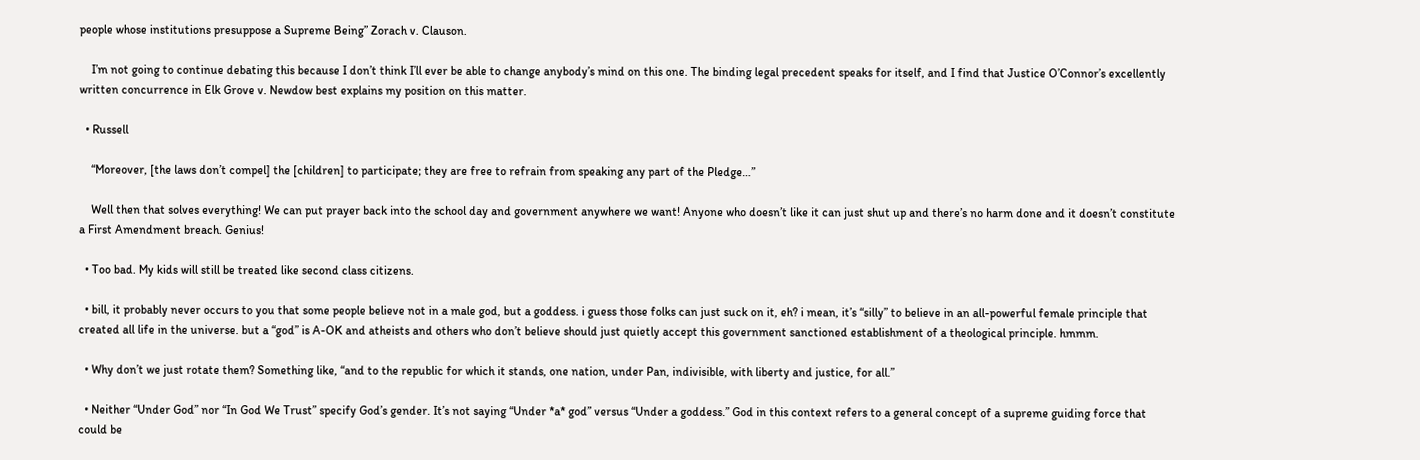people whose institutions presuppose a Supreme Being” Zorach v. Clauson.

    I’m not going to continue debating this because I don’t think I’ll ever be able to change anybody’s mind on this one. The binding legal precedent speaks for itself, and I find that Justice O’Connor’s excellently written concurrence in Elk Grove v. Newdow best explains my position on this matter.

  • Russell

    “Moreover, [the laws don’t compel] the [children] to participate; they are free to refrain from speaking any part of the Pledge…”

    Well then that solves everything! We can put prayer back into the school day and government anywhere we want! Anyone who doesn’t like it can just shut up and there’s no harm done and it doesn’t constitute a First Amendment breach. Genius!

  • Too bad. My kids will still be treated like second class citizens.

  • bill, it probably never occurs to you that some people believe not in a male god, but a goddess. i guess those folks can just suck on it, eh? i mean, it’s “silly” to believe in an all-powerful female principle that created all life in the universe. but a “god” is A-OK and atheists and others who don’t believe should just quietly accept this government sanctioned establishment of a theological principle. hmmm.

  • Why don’t we just rotate them? Something like, “and to the republic for which it stands, one nation, under Pan, indivisible, with liberty and justice, for all.”

  • Neither “Under God” nor “In God We Trust” specify God’s gender. It’s not saying “Under *a* god” versus “Under a goddess.” God in this context refers to a general concept of a supreme guiding force that could be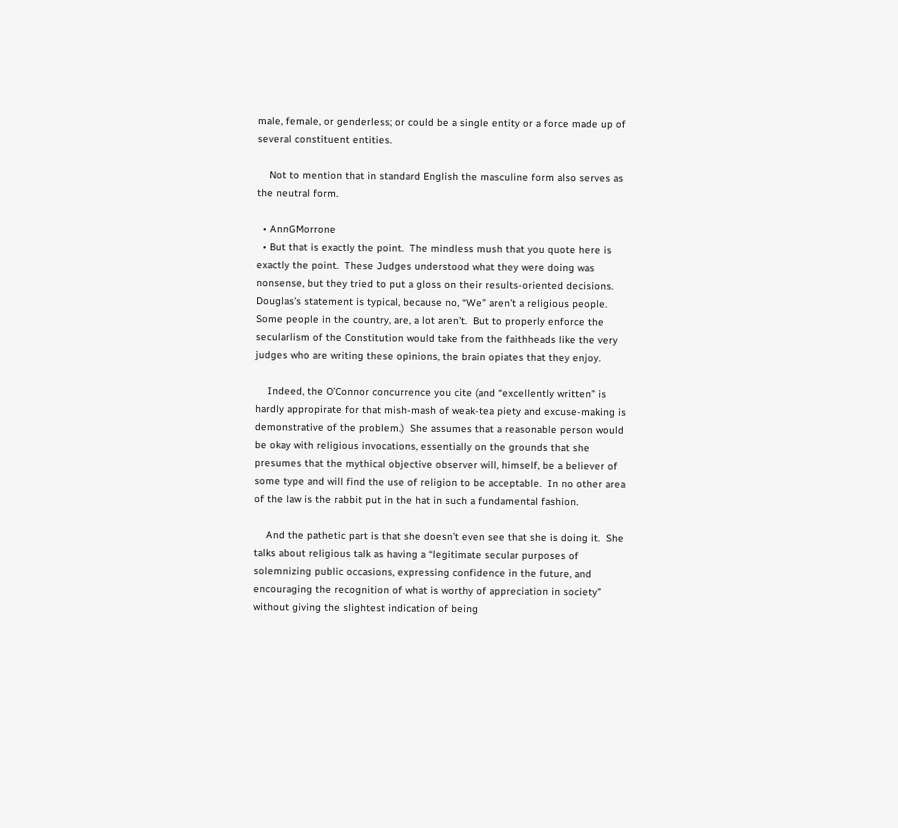male, female, or genderless; or could be a single entity or a force made up of several constituent entities.

    Not to mention that in standard English the masculine form also serves as the neutral form.

  • AnnGMorrone
  • But that is exactly the point.  The mindless mush that you quote here is exactly the point.  These Judges understood what they were doing was nonsense, but they tried to put a gloss on their results-oriented decisions.  Douglas’s statement is typical, because no, “We” aren’t a religious people.  Some people in the country, are, a lot aren’t.  But to properly enforce the secularlism of the Constitution would take from the faithheads like the very judges who are writing these opinions, the brain opiates that they enjoy.

    Indeed, the O’Connor concurrence you cite (and “excellently written” is hardly appropirate for that mish-mash of weak-tea piety and excuse-making is demonstrative of the problem.)  She assumes that a reasonable person would be okay with religious invocations, essentially on the grounds that she presumes that the mythical objective observer will, himself, be a believer of some type and will find the use of religion to be acceptable.  In no other area of the law is the rabbit put in the hat in such a fundamental fashion.

    And the pathetic part is that she doesn’t even see that she is doing it.  She talks about religious talk as having a “legitimate secular purposes of solemnizing public occasions, expressing confidence in the future, and encouraging the recognition of what is worthy of appreciation in society” without giving the slightest indication of being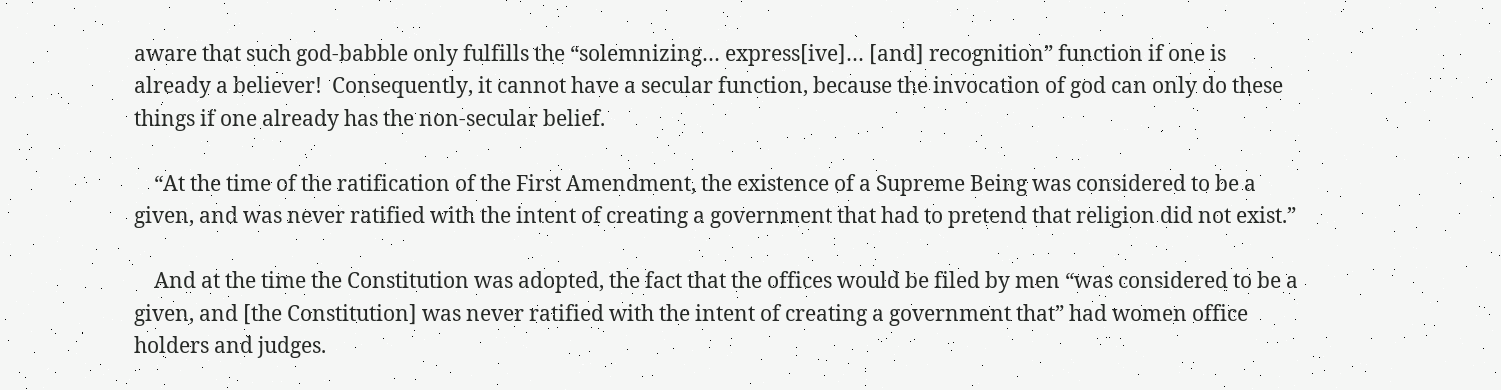aware that such god-babble only fulfills the “solemnizing… express[ive]… [and] recognition” function if one is already a believer!  Consequently, it cannot have a secular function, because the invocation of god can only do these things if one already has the non-secular belief.

    “At the time of the ratification of the First Amendment, the existence of a Supreme Being was considered to be a given, and was never ratified with the intent of creating a government that had to pretend that religion did not exist.”

    And at the time the Constitution was adopted, the fact that the offices would be filed by men “was considered to be a given, and [the Constitution] was never ratified with the intent of creating a government that” had women office holders and judges.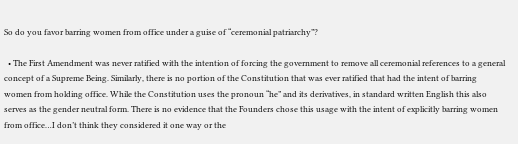So do you favor barring women from office under a guise of “ceremonial patriarchy”?

  • The First Amendment was never ratified with the intention of forcing the government to remove all ceremonial references to a general concept of a Supreme Being. Similarly, there is no portion of the Constitution that was ever ratified that had the intent of barring women from holding office. While the Constitution uses the pronoun “he” and its derivatives, in standard written English this also serves as the gender neutral form. There is no evidence that the Founders chose this usage with the intent of explicitly barring women from office…I don’t think they considered it one way or the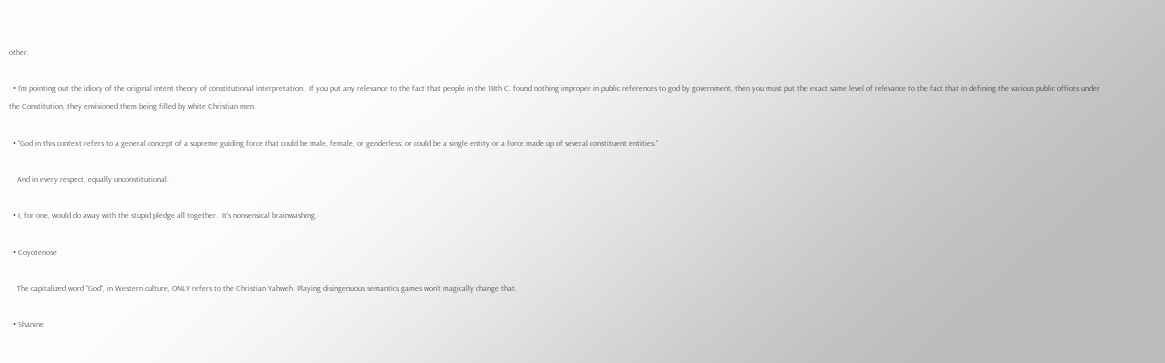other.

  • I’m pointing out the idiocy of the original intent theory of constitutional interpretation.  If you put any relevance to the fact that people in the 18th C. found nothing improper in public references to god by government, then you must put the exact same level of relevance to the fact that in defining the various public offices under the Constitution, they envisioned them being filled by white Christian men.

  • “God in this context refers to a general concept of a supreme guiding force that could be male, female, or genderless; or could be a single entity or a force made up of several constituent entities.”

    And in every respect, equally unconstitutional.

  • I, for one, would do away with the stupid pledge all together.  It’s nonsensical brainwashing.

  • Coyotenose

    The capitalized word “God”, in Western culture, ONLY refers to the Christian Yahweh. Playing disingenuous semantics games won’t magically change that.

  • Shanine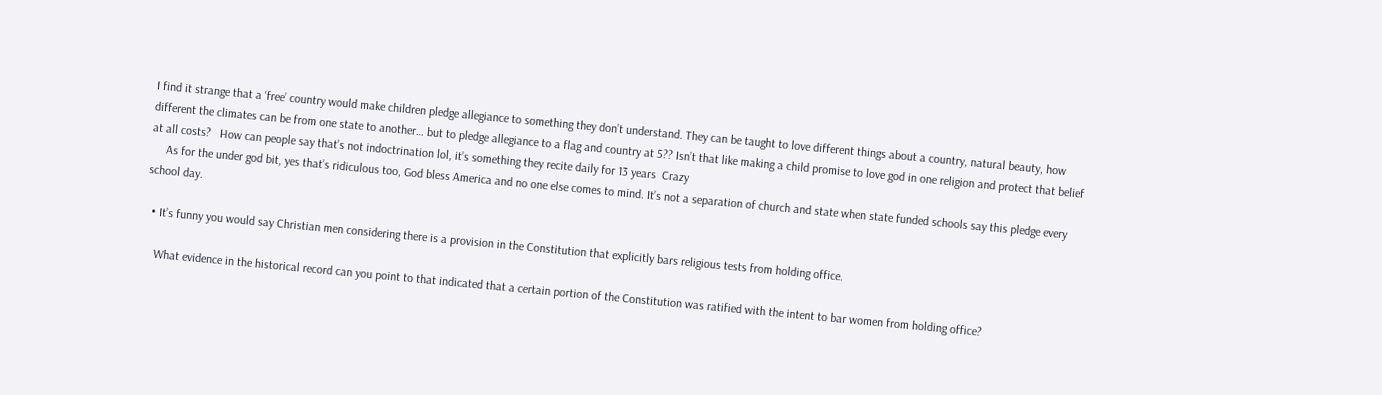I find it strange that a ‘free’ country would make children pledge allegiance to something they don’t understand. They can be taught to love different things about a country, natural beauty, how different the climates can be from one state to another… but to pledge allegiance to a flag and country at 5?? Isn’t that like making a child promise to love god in one religion and protect that belief at all costs?   How can people say that’s not indoctrination lol, it’s something they recite daily for 13 years  Crazy
     As for the under god bit, yes that’s ridiculous too, God bless America and no one else comes to mind. It’s not a separation of church and state when state funded schools say this pledge every school day.

  • It’s funny you would say Christian men considering there is a provision in the Constitution that explicitly bars religious tests from holding office.

    What evidence in the historical record can you point to that indicated that a certain portion of the Constitution was ratified with the intent to bar women from holding office?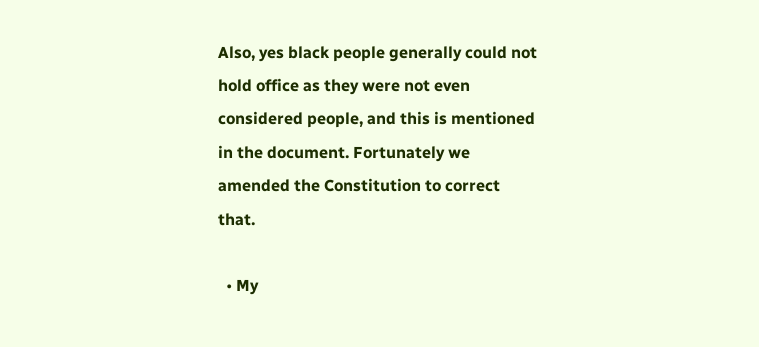Also, yes black people generally could not hold office as they were not even considered people, and this is mentioned in the document. Fortunately we amended the Constitution to correct that.

  • My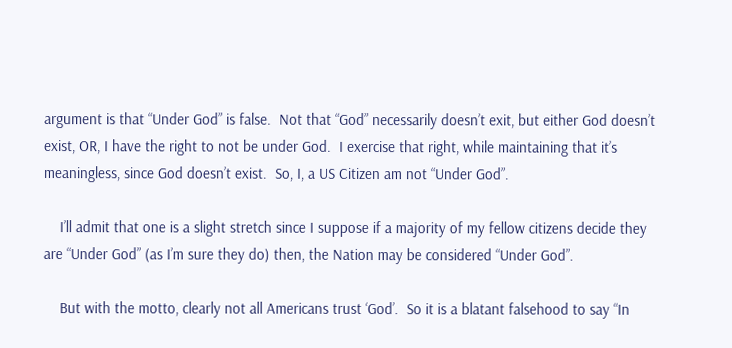argument is that “Under God” is false.  Not that “God” necessarily doesn’t exit, but either God doesn’t exist, OR, I have the right to not be under God.  I exercise that right, while maintaining that it’s meaningless, since God doesn’t exist.  So, I, a US Citizen am not “Under God”.

    I’ll admit that one is a slight stretch since I suppose if a majority of my fellow citizens decide they are “Under God” (as I’m sure they do) then, the Nation may be considered “Under God”.

    But with the motto, clearly not all Americans trust ‘God’.  So it is a blatant falsehood to say “In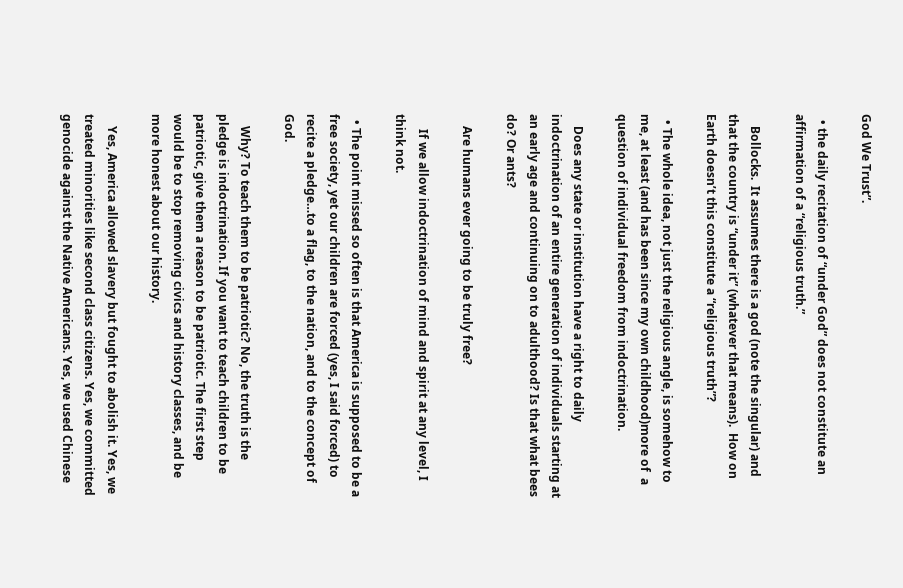God We Trust”.

  • the daily recitation of “under God” does not constitute an affirmation of a “religious truth.”

    Bollocks.  It assumes there is a god (note the singular) and that the country is “under it” (whatever that means).  How on Earth doesn’t this constitute a “religious truth”?

  • The whole idea, not just the religious angle, is somehow to me, at least (and has been since my own childhood)more of  a question of individual freedom from indoctrination.

    Does any state or institution have a right to daily indoctrination of an entire generation of individuals starting at an early age and continuing on to adulthood? Is that what bees do? Or ants?

    Are humans ever going to be truly free?

     If we allow indoctrination of mind and spirit at any level, I think not.

  • The point missed so often is that America is supposed to be a free society, yet our children are forced (yes, I said forced) to recite a pledge…to a flag, to the nation, and to the concept of God.

    Why? To teach them to be patriotic? No, the truth is the pledge is indoctrination. If you want to teach children to be patriotic, give them a reason to be patriotic. The first step would be to stop removing civics and history classes, and be more honest about our history.

    Yes, America allowed slavery but fought to abolish it. Yes, we treated minorities like second class citizens. Yes, we committed genocide against the Native Americans. Yes, we used Chinese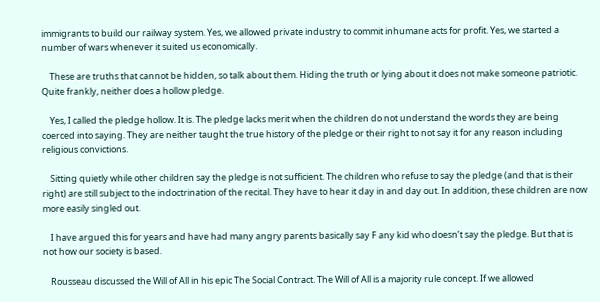immigrants to build our railway system. Yes, we allowed private industry to commit inhumane acts for profit. Yes, we started a number of wars whenever it suited us economically.

    These are truths that cannot be hidden, so talk about them. Hiding the truth or lying about it does not make someone patriotic. Quite frankly, neither does a hollow pledge.

    Yes, I called the pledge hollow. It is. The pledge lacks merit when the children do not understand the words they are being coerced into saying. They are neither taught the true history of the pledge or their right to not say it for any reason including religious convictions.

    Sitting quietly while other children say the pledge is not sufficient. The children who refuse to say the pledge (and that is their right) are still subject to the indoctrination of the recital. They have to hear it day in and day out. In addition, these children are now more easily singled out.

    I have argued this for years and have had many angry parents basically say F any kid who doesn’t say the pledge. But that is not how our society is based.

    Rousseau discussed the Will of All in his epic The Social Contract. The Will of All is a majority rule concept. If we allowed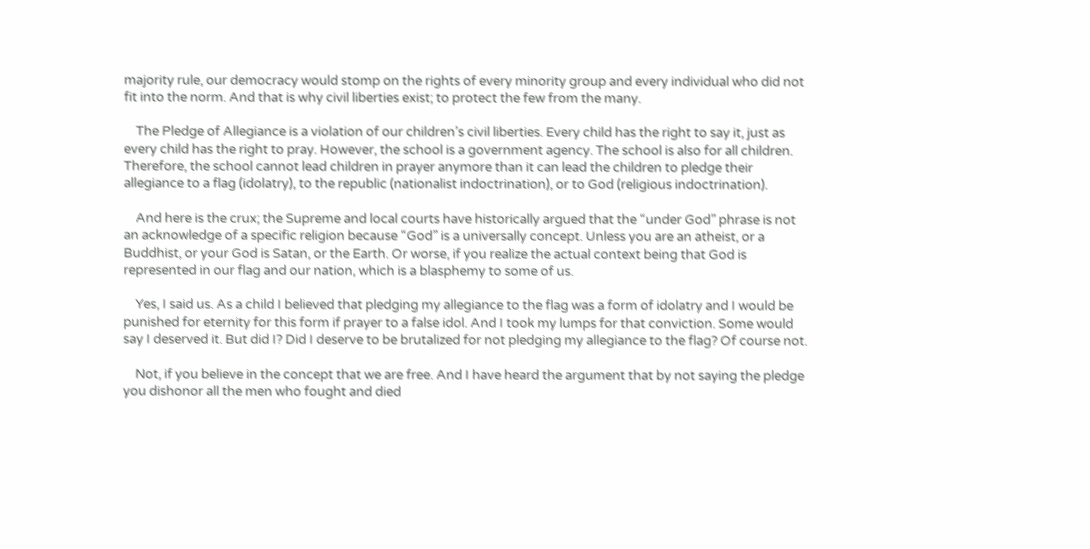majority rule, our democracy would stomp on the rights of every minority group and every individual who did not fit into the norm. And that is why civil liberties exist; to protect the few from the many.

    The Pledge of Allegiance is a violation of our children’s civil liberties. Every child has the right to say it, just as every child has the right to pray. However, the school is a government agency. The school is also for all children. Therefore, the school cannot lead children in prayer anymore than it can lead the children to pledge their allegiance to a flag (idolatry), to the republic (nationalist indoctrination), or to God (religious indoctrination).

    And here is the crux; the Supreme and local courts have historically argued that the “under God” phrase is not an acknowledge of a specific religion because “God” is a universally concept. Unless you are an atheist, or a Buddhist, or your God is Satan, or the Earth. Or worse, if you realize the actual context being that God is represented in our flag and our nation, which is a blasphemy to some of us.

    Yes, I said us. As a child I believed that pledging my allegiance to the flag was a form of idolatry and I would be punished for eternity for this form if prayer to a false idol. And I took my lumps for that conviction. Some would say I deserved it. But did I? Did I deserve to be brutalized for not pledging my allegiance to the flag? Of course not.

    Not, if you believe in the concept that we are free. And I have heard the argument that by not saying the pledge you dishonor all the men who fought and died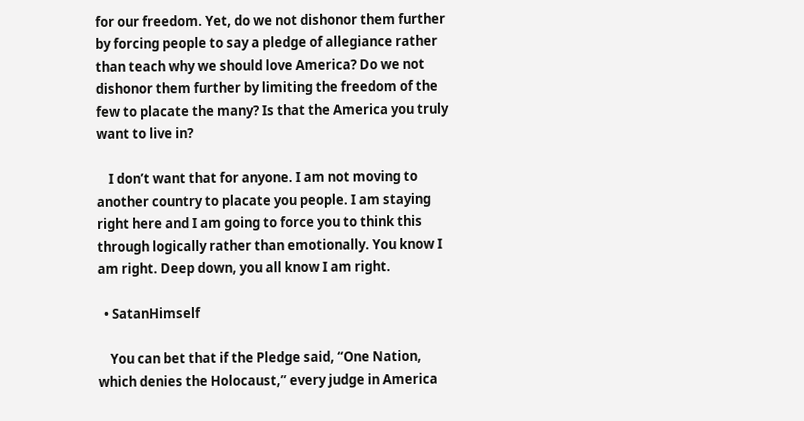for our freedom. Yet, do we not dishonor them further by forcing people to say a pledge of allegiance rather than teach why we should love America? Do we not dishonor them further by limiting the freedom of the few to placate the many? Is that the America you truly want to live in?

    I don’t want that for anyone. I am not moving to another country to placate you people. I am staying right here and I am going to force you to think this through logically rather than emotionally. You know I am right. Deep down, you all know I am right.

  • SatanHimself

    You can bet that if the Pledge said, “One Nation, which denies the Holocaust,” every judge in America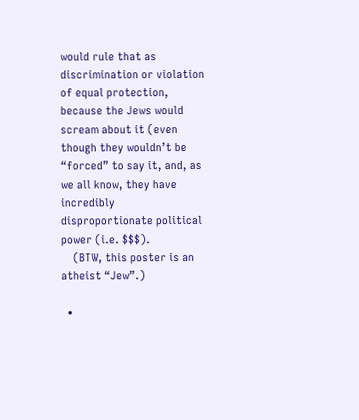would rule that as discrimination or violation of equal protection, because the Jews would scream about it (even though they wouldn’t be “forced” to say it, and, as we all know, they have incredibly disproportionate political power (i.e. $$$).
    (BTW, this poster is an atheist “Jew”.)

  •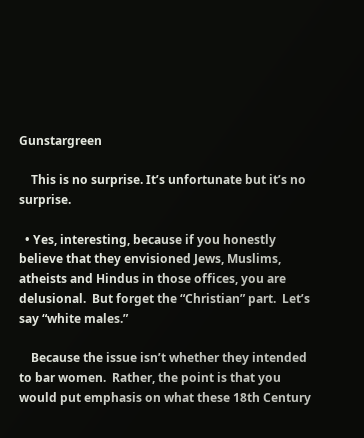Gunstargreen

    This is no surprise. It’s unfortunate but it’s no surprise.

  • Yes, interesting, because if you honestly believe that they envisioned Jews, Muslims, atheists and Hindus in those offices, you are delusional.  But forget the “Christian” part.  Let’s say “white males.”

    Because the issue isn’t whether they intended to bar women.  Rather, the point is that you would put emphasis on what these 18th Century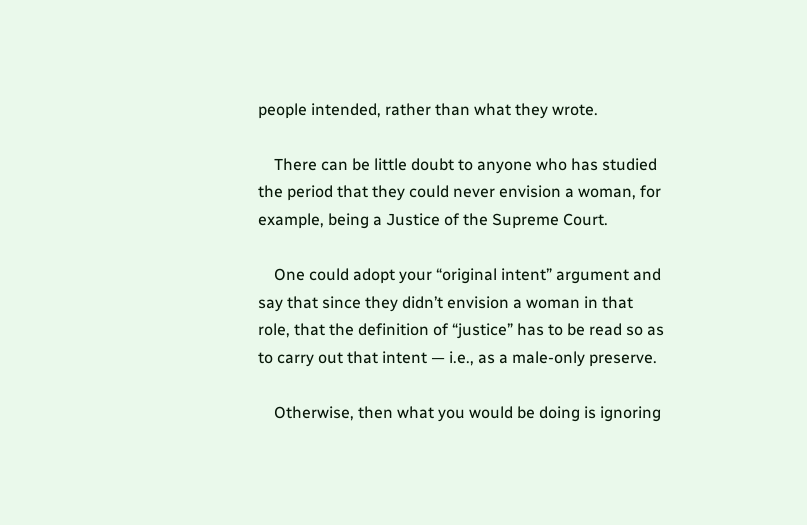people intended, rather than what they wrote.

    There can be little doubt to anyone who has studied the period that they could never envision a woman, for example, being a Justice of the Supreme Court.

    One could adopt your “original intent” argument and say that since they didn’t envision a woman in that role, that the definition of “justice” has to be read so as to carry out that intent — i.e., as a male-only preserve.

    Otherwise, then what you would be doing is ignoring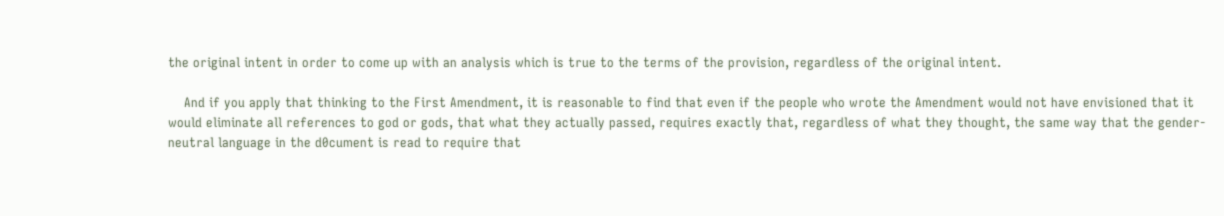the original intent in order to come up with an analysis which is true to the terms of the provision, regardless of the original intent.

    And if you apply that thinking to the First Amendment, it is reasonable to find that even if the people who wrote the Amendment would not have envisioned that it would eliminate all references to god or gods, that what they actually passed, requires exactly that, regardless of what they thought, the same way that the gender-neutral language in the d0cument is read to require that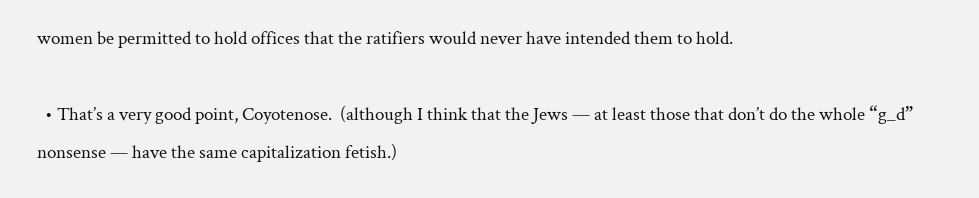women be permitted to hold offices that the ratifiers would never have intended them to hold.

  • That’s a very good point, Coyotenose.  (although I think that the Jews — at least those that don’t do the whole “g_d” nonsense — have the same capitalization fetish.)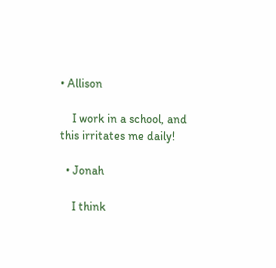• Allison

    I work in a school, and this irritates me daily!

  • Jonah

    I think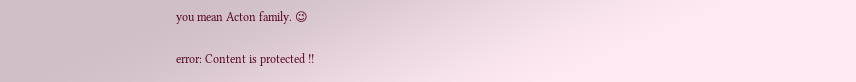you mean Acton family. 😉

error: Content is protected !!